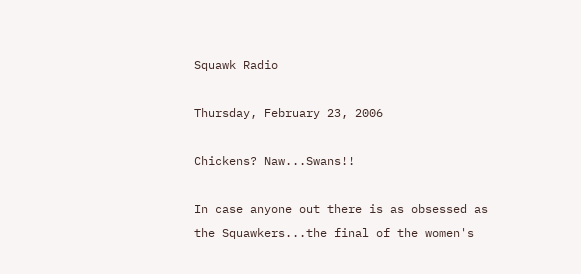Squawk Radio

Thursday, February 23, 2006

Chickens? Naw...Swans!!

In case anyone out there is as obsessed as the Squawkers...the final of the women's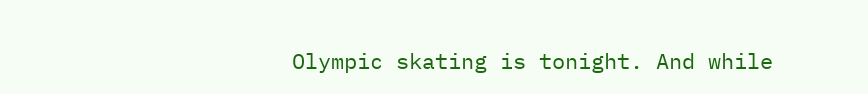Olympic skating is tonight. And while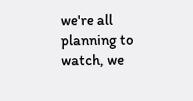we're all planning to watch, we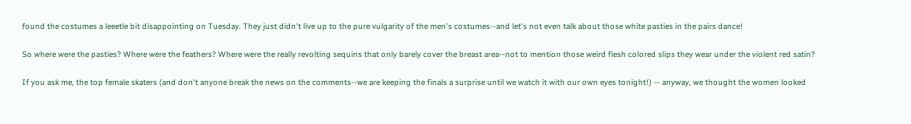found the costumes a leeetle bit disappointing on Tuesday. They just didn't live up to the pure vulgarity of the men's costumes--and let's not even talk about those white pasties in the pairs dance!

So where were the pasties? Where were the feathers? Where were the really revolting sequins that only barely cover the breast area--not to mention those weird flesh colored slips they wear under the violent red satin?

If you ask me, the top female skaters (and don't anyone break the news on the comments--we are keeping the finals a surprise until we watch it with our own eyes tonight!) -- anyway, we thought the women looked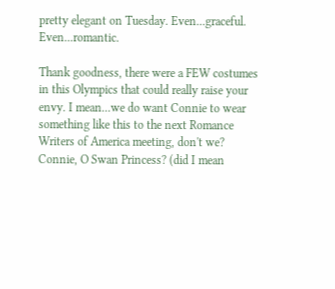pretty elegant on Tuesday. Even...graceful. Even...romantic.

Thank goodness, there were a FEW costumes in this Olympics that could really raise your envy. I mean...we do want Connie to wear something like this to the next Romance Writers of America meeting, don't we? Connie, O Swan Princess? (did I mean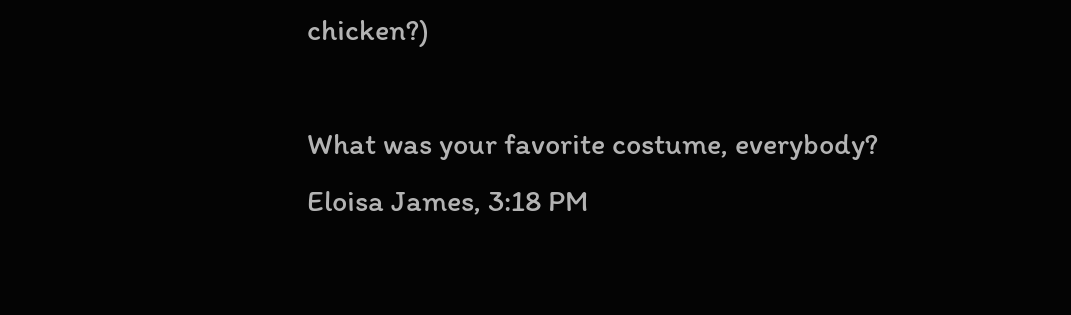chicken?)

What was your favorite costume, everybody?
Eloisa James, 3:18 PM